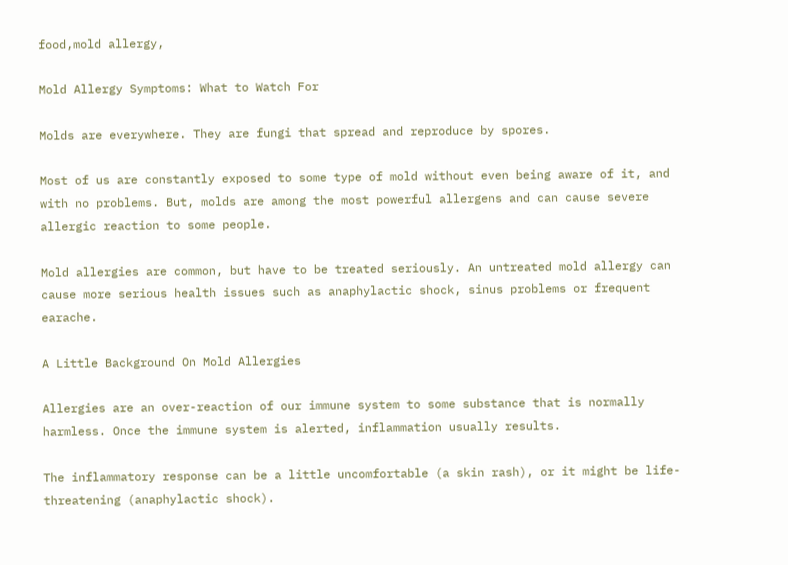food,mold allergy,

Mold Allergy Symptoms: What to Watch For

Molds are everywhere. They are fungi that spread and reproduce by spores.

Most of us are constantly exposed to some type of mold without even being aware of it, and with no problems. But, molds are among the most powerful allergens and can cause severe allergic reaction to some people.

Mold allergies are common, but have to be treated seriously. An untreated mold allergy can cause more serious health issues such as anaphylactic shock, sinus problems or frequent earache.

A Little Background On Mold Allergies

Allergies are an over-reaction of our immune system to some substance that is normally harmless. Once the immune system is alerted, inflammation usually results.

The inflammatory response can be a little uncomfortable (a skin rash), or it might be life-threatening (anaphylactic shock).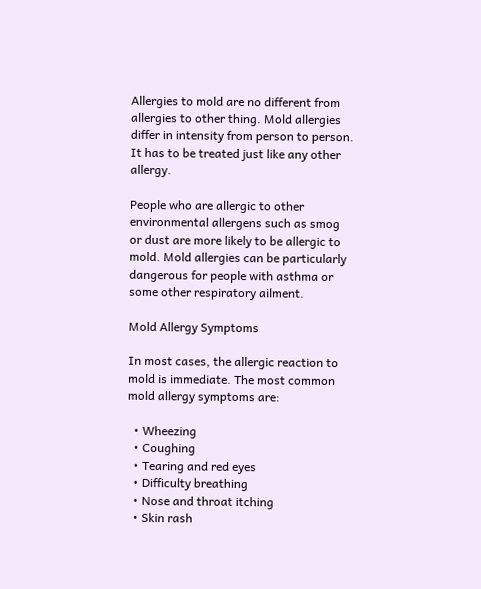Allergies to mold are no different from allergies to other thing. Mold allergies differ in intensity from person to person. It has to be treated just like any other allergy.

People who are allergic to other environmental allergens such as smog or dust are more likely to be allergic to mold. Mold allergies can be particularly dangerous for people with asthma or some other respiratory ailment.

Mold Allergy Symptoms

In most cases, the allergic reaction to mold is immediate. The most common mold allergy symptoms are:

  • Wheezing
  • Coughing
  • Tearing and red eyes
  • Difficulty breathing
  • Nose and throat itching
  • Skin rash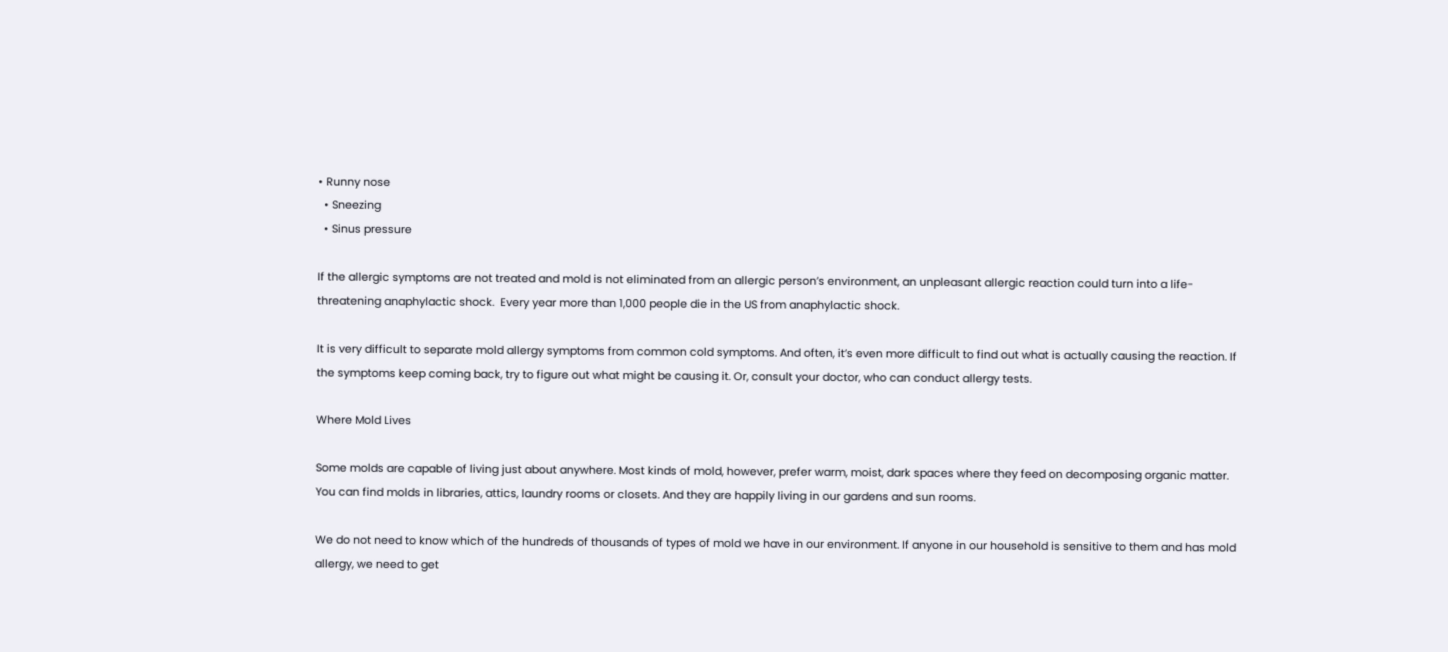• Runny nose
  • Sneezing
  • Sinus pressure

If the allergic symptoms are not treated and mold is not eliminated from an allergic person’s environment, an unpleasant allergic reaction could turn into a life-threatening anaphylactic shock.  Every year more than 1,000 people die in the US from anaphylactic shock.

It is very difficult to separate mold allergy symptoms from common cold symptoms. And often, it’s even more difficult to find out what is actually causing the reaction. If the symptoms keep coming back, try to figure out what might be causing it. Or, consult your doctor, who can conduct allergy tests.

Where Mold Lives

Some molds are capable of living just about anywhere. Most kinds of mold, however, prefer warm, moist, dark spaces where they feed on decomposing organic matter. You can find molds in libraries, attics, laundry rooms or closets. And they are happily living in our gardens and sun rooms.

We do not need to know which of the hundreds of thousands of types of mold we have in our environment. If anyone in our household is sensitive to them and has mold allergy, we need to get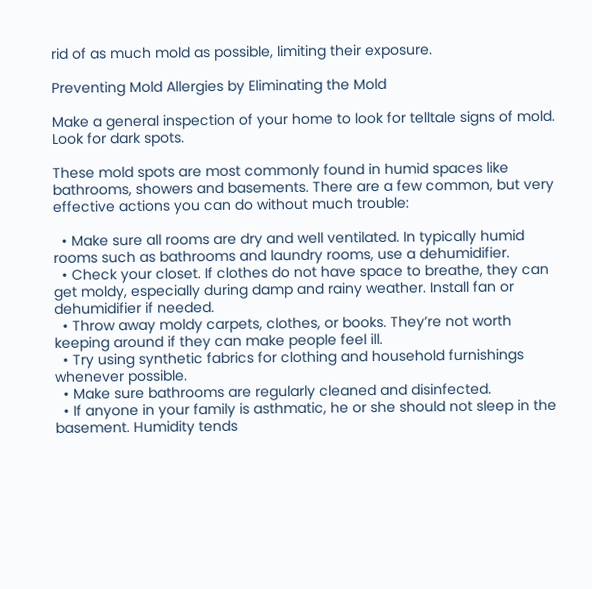rid of as much mold as possible, limiting their exposure.

Preventing Mold Allergies by Eliminating the Mold

Make a general inspection of your home to look for telltale signs of mold. Look for dark spots.

These mold spots are most commonly found in humid spaces like bathrooms, showers and basements. There are a few common, but very effective actions you can do without much trouble:

  • Make sure all rooms are dry and well ventilated. In typically humid rooms such as bathrooms and laundry rooms, use a dehumidifier.
  • Check your closet. If clothes do not have space to breathe, they can get moldy, especially during damp and rainy weather. Install fan or dehumidifier if needed.
  • Throw away moldy carpets, clothes, or books. They’re not worth keeping around if they can make people feel ill.
  • Try using synthetic fabrics for clothing and household furnishings whenever possible.
  • Make sure bathrooms are regularly cleaned and disinfected.
  • If anyone in your family is asthmatic, he or she should not sleep in the basement. Humidity tends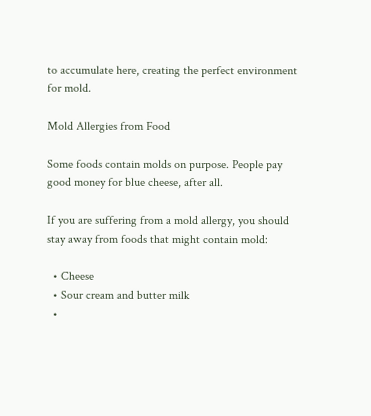to accumulate here, creating the perfect environment for mold.

Mold Allergies from Food

Some foods contain molds on purpose. People pay good money for blue cheese, after all.

If you are suffering from a mold allergy, you should stay away from foods that might contain mold:

  • Cheese
  • Sour cream and butter milk
  •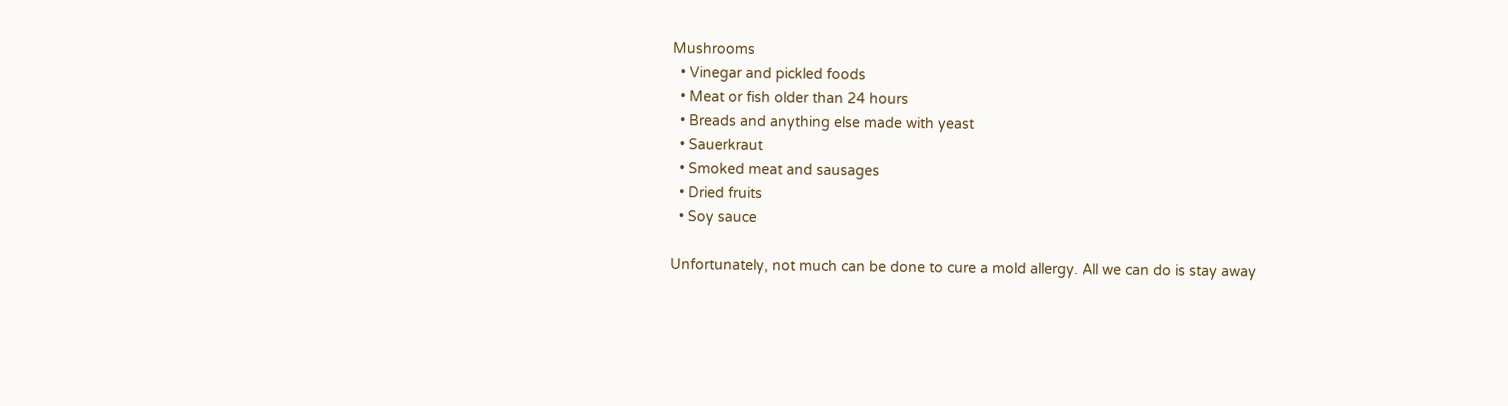Mushrooms
  • Vinegar and pickled foods
  • Meat or fish older than 24 hours
  • Breads and anything else made with yeast
  • Sauerkraut
  • Smoked meat and sausages
  • Dried fruits
  • Soy sauce

Unfortunately, not much can be done to cure a mold allergy. All we can do is stay away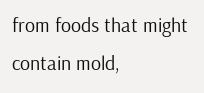from foods that might contain mold,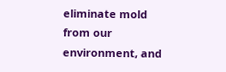eliminate mold from our environment, and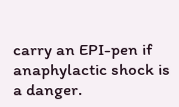carry an EPI-pen if anaphylactic shock is a danger.